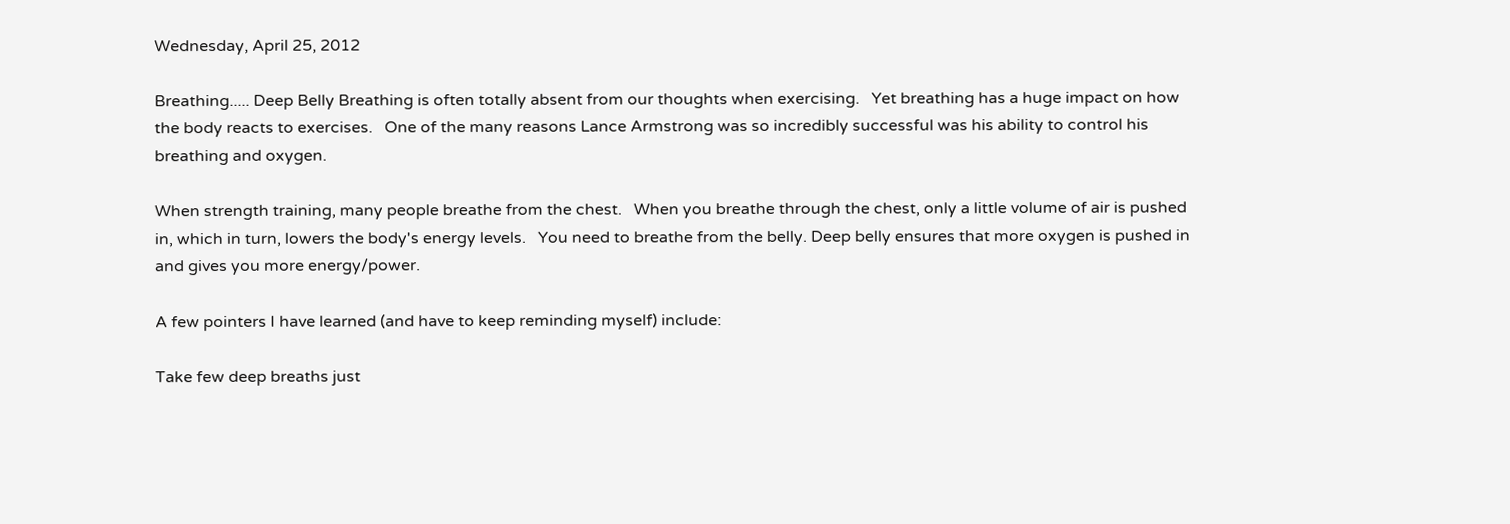Wednesday, April 25, 2012

Breathing..... Deep Belly Breathing is often totally absent from our thoughts when exercising.   Yet breathing has a huge impact on how the body reacts to exercises.   One of the many reasons Lance Armstrong was so incredibly successful was his ability to control his breathing and oxygen.

When strength training, many people breathe from the chest.   When you breathe through the chest, only a little volume of air is pushed in, which in turn, lowers the body's energy levels.   You need to breathe from the belly. Deep belly ensures that more oxygen is pushed in and gives you more energy/power.

A few pointers I have learned (and have to keep reminding myself) include:

Take few deep breaths just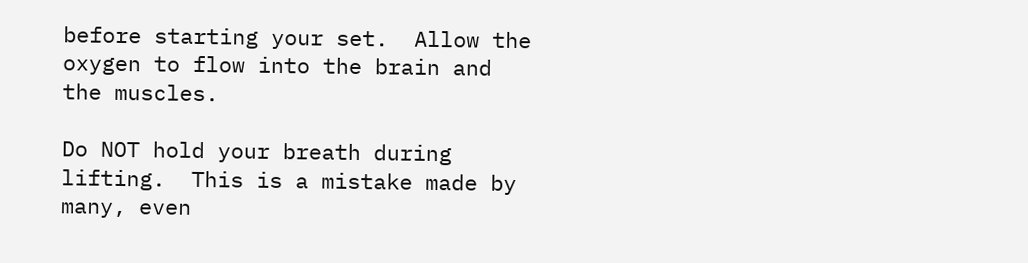before starting your set.  Allow the oxygen to flow into the brain and the muscles.

Do NOT hold your breath during lifting.  This is a mistake made by many, even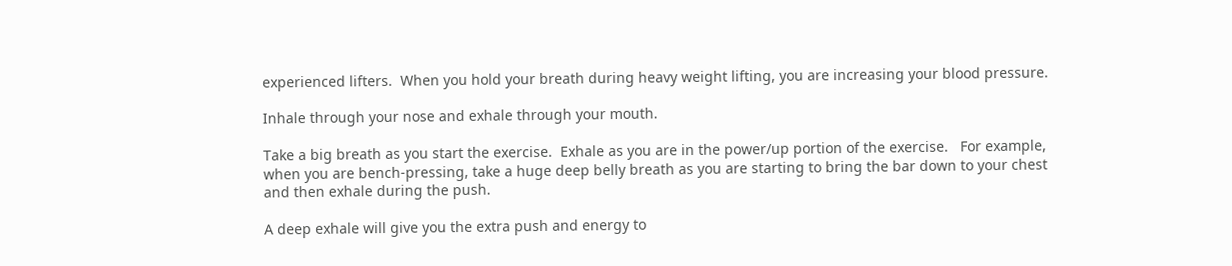experienced lifters.  When you hold your breath during heavy weight lifting, you are increasing your blood pressure.

Inhale through your nose and exhale through your mouth.

Take a big breath as you start the exercise.  Exhale as you are in the power/up portion of the exercise.   For example, when you are bench-pressing, take a huge deep belly breath as you are starting to bring the bar down to your chest and then exhale during the push.

A deep exhale will give you the extra push and energy to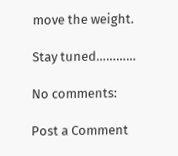move the weight.

Stay tuned…………

No comments:

Post a Comment